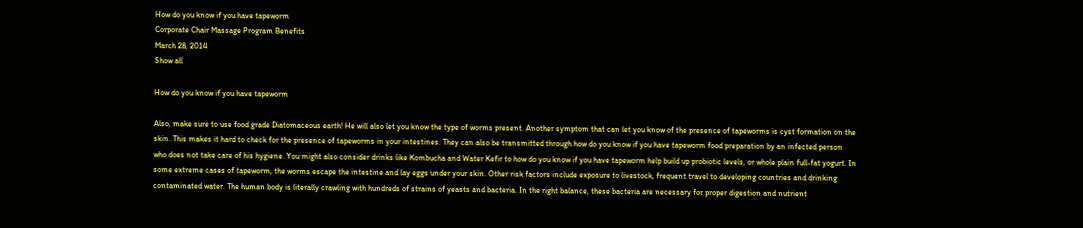How do you know if you have tapeworm
Corporate Chair Massage Program Benefits
March 28, 2014
Show all

How do you know if you have tapeworm

Also, make sure to use food grade Diatomaceous earth! He will also let you know the type of worms present. Another symptom that can let you know of the presence of tapeworms is cyst formation on the skin. This makes it hard to check for the presence of tapeworms in your intestines. They can also be transmitted through how do you know if you have tapeworm food preparation by an infected person who does not take care of his hygiene. You might also consider drinks like Kombucha and Water Kefir to how do you know if you have tapeworm help build up probiotic levels, or whole plain full-fat yogurt. In some extreme cases of tapeworm, the worms escape the intestine and lay eggs under your skin. Other risk factors include exposure to livestock, frequent travel to developing countries and drinking contaminated water. The human body is literally crawling with hundreds of strains of yeasts and bacteria. In the right balance, these bacteria are necessary for proper digestion and nutrient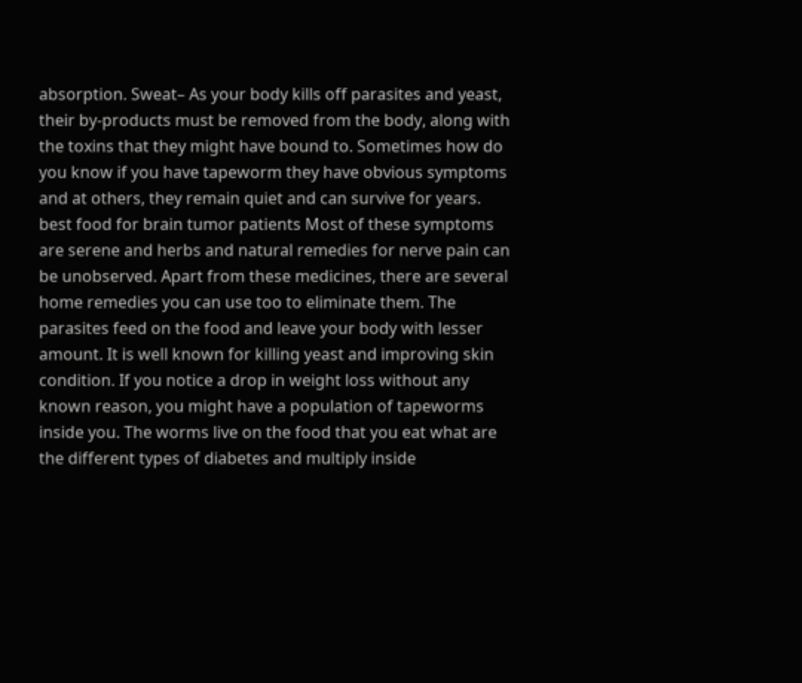absorption. Sweat– As your body kills off parasites and yeast, their by-products must be removed from the body, along with the toxins that they might have bound to. Sometimes how do you know if you have tapeworm they have obvious symptoms and at others, they remain quiet and can survive for years. best food for brain tumor patients Most of these symptoms are serene and herbs and natural remedies for nerve pain can be unobserved. Apart from these medicines, there are several home remedies you can use too to eliminate them. The parasites feed on the food and leave your body with lesser amount. It is well known for killing yeast and improving skin condition. If you notice a drop in weight loss without any known reason, you might have a population of tapeworms inside you. The worms live on the food that you eat what are the different types of diabetes and multiply inside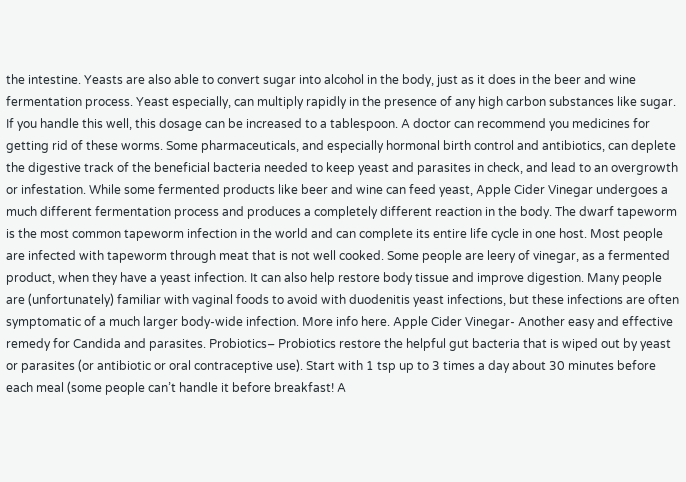the intestine. Yeasts are also able to convert sugar into alcohol in the body, just as it does in the beer and wine fermentation process. Yeast especially, can multiply rapidly in the presence of any high carbon substances like sugar. If you handle this well, this dosage can be increased to a tablespoon. A doctor can recommend you medicines for getting rid of these worms. Some pharmaceuticals, and especially hormonal birth control and antibiotics, can deplete the digestive track of the beneficial bacteria needed to keep yeast and parasites in check, and lead to an overgrowth or infestation. While some fermented products like beer and wine can feed yeast, Apple Cider Vinegar undergoes a much different fermentation process and produces a completely different reaction in the body. The dwarf tapeworm is the most common tapeworm infection in the world and can complete its entire life cycle in one host. Most people are infected with tapeworm through meat that is not well cooked. Some people are leery of vinegar, as a fermented product, when they have a yeast infection. It can also help restore body tissue and improve digestion. Many people are (unfortunately) familiar with vaginal foods to avoid with duodenitis yeast infections, but these infections are often symptomatic of a much larger body-wide infection. More info here. Apple Cider Vinegar- Another easy and effective remedy for Candida and parasites. Probiotics– Probiotics restore the helpful gut bacteria that is wiped out by yeast or parasites (or antibiotic or oral contraceptive use). Start with 1 tsp up to 3 times a day about 30 minutes before each meal (some people can’t handle it before breakfast! A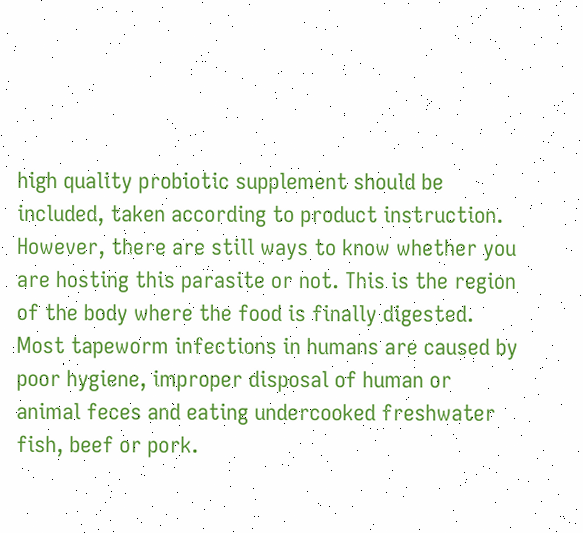high quality probiotic supplement should be included, taken according to product instruction. However, there are still ways to know whether you are hosting this parasite or not. This is the region of the body where the food is finally digested. Most tapeworm infections in humans are caused by poor hygiene, improper disposal of human or animal feces and eating undercooked freshwater fish, beef or pork.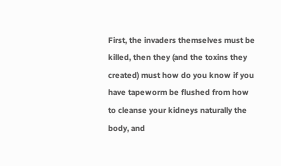First, the invaders themselves must be killed, then they (and the toxins they created) must how do you know if you have tapeworm be flushed from how to cleanse your kidneys naturally the body, and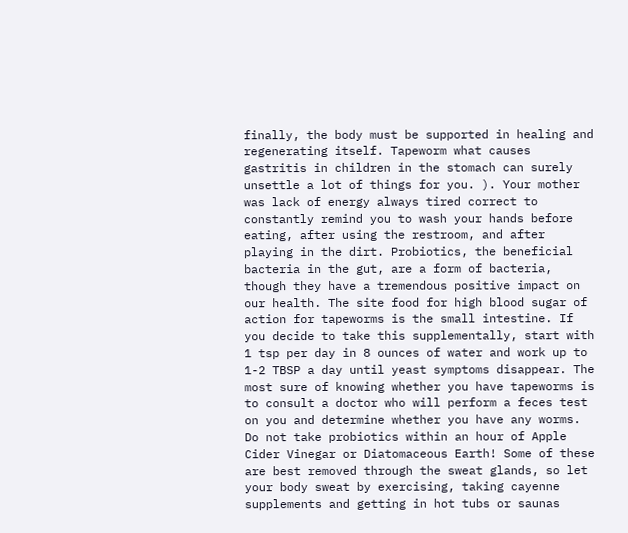finally, the body must be supported in healing and regenerating itself. Tapeworm what causes gastritis in children in the stomach can surely unsettle a lot of things for you. ). Your mother was lack of energy always tired correct to constantly remind you to wash your hands before eating, after using the restroom, and after playing in the dirt. Probiotics, the beneficial bacteria in the gut, are a form of bacteria, though they have a tremendous positive impact on our health. The site food for high blood sugar of action for tapeworms is the small intestine. If you decide to take this supplementally, start with 1 tsp per day in 8 ounces of water and work up to 1-2 TBSP a day until yeast symptoms disappear. The most sure of knowing whether you have tapeworms is to consult a doctor who will perform a feces test on you and determine whether you have any worms. Do not take probiotics within an hour of Apple Cider Vinegar or Diatomaceous Earth! Some of these are best removed through the sweat glands, so let your body sweat by exercising, taking cayenne supplements and getting in hot tubs or saunas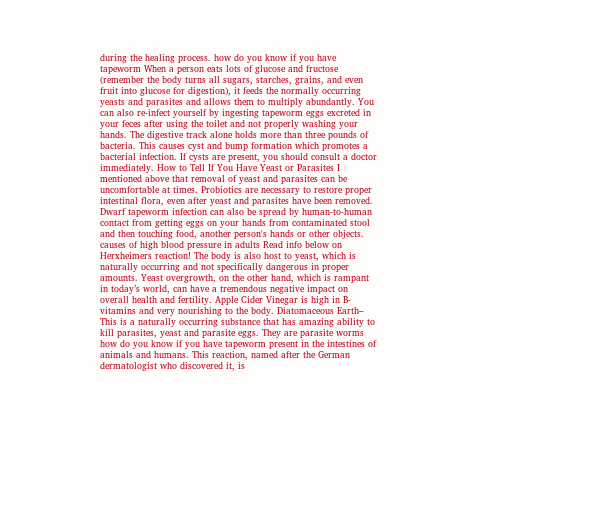during the healing process. how do you know if you have tapeworm When a person eats lots of glucose and fructose (remember the body turns all sugars, starches, grains, and even fruit into glucose for digestion), it feeds the normally occurring yeasts and parasites and allows them to multiply abundantly. You can also re-infect yourself by ingesting tapeworm eggs excreted in your feces after using the toilet and not properly washing your hands. The digestive track alone holds more than three pounds of bacteria. This causes cyst and bump formation which promotes a bacterial infection. If cysts are present, you should consult a doctor immediately. How to Tell If You Have Yeast or Parasites I mentioned above that removal of yeast and parasites can be uncomfortable at times. Probiotics are necessary to restore proper intestinal flora, even after yeast and parasites have been removed. Dwarf tapeworm infection can also be spread by human-to-human contact from getting eggs on your hands from contaminated stool and then touching food, another person's hands or other objects. causes of high blood pressure in adults Read info below on Herxheimers reaction! The body is also host to yeast, which is naturally occurring and not specifically dangerous in proper amounts. Yeast overgrowth, on the other hand, which is rampant in today’s world, can have a tremendous negative impact on overall health and fertility. Apple Cider Vinegar is high in B-vitamins and very nourishing to the body. Diatomaceous Earth– This is a naturally occurring substance that has amazing ability to kill parasites, yeast and parasite eggs. They are parasite worms how do you know if you have tapeworm present in the intestines of animals and humans. This reaction, named after the German dermatologist who discovered it, is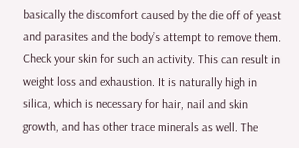basically the discomfort caused by the die off of yeast and parasites and the body’s attempt to remove them. Check your skin for such an activity. This can result in weight loss and exhaustion. It is naturally high in silica, which is necessary for hair, nail and skin growth, and has other trace minerals as well. The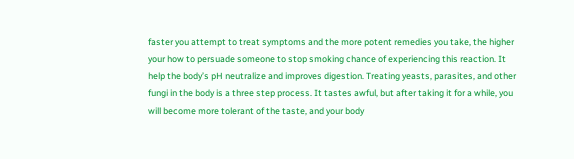faster you attempt to treat symptoms and the more potent remedies you take, the higher your how to persuade someone to stop smoking chance of experiencing this reaction. It help the body’s pH neutralize and improves digestion. Treating yeasts, parasites, and other fungi in the body is a three step process. It tastes awful, but after taking it for a while, you will become more tolerant of the taste, and your body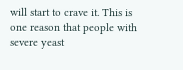will start to crave it. This is one reason that people with severe yeast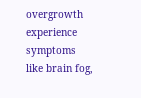overgrowth experience symptoms like brain fog,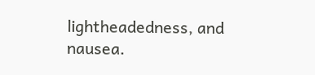lightheadedness, and nausea.